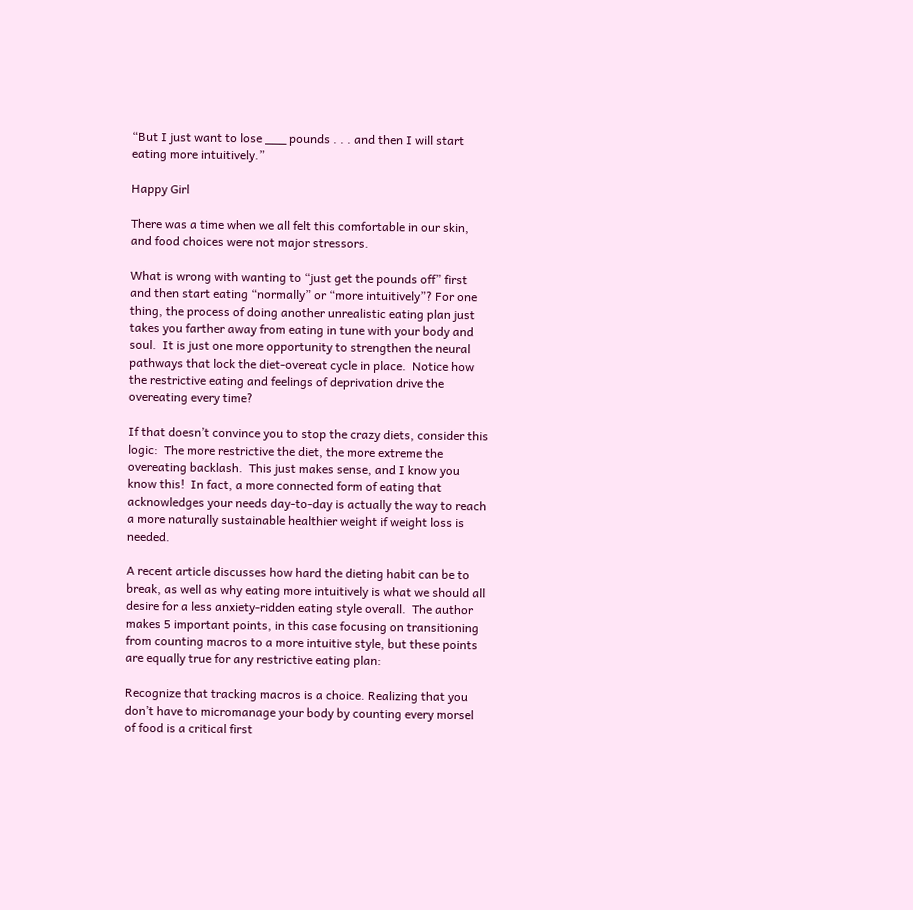“But I just want to lose ___ pounds . . . and then I will start eating more intuitively.”

Happy Girl

There was a time when we all felt this comfortable in our skin, and food choices were not major stressors.

What is wrong with wanting to “just get the pounds off” first and then start eating “normally” or “more intuitively”? For one thing, the process of doing another unrealistic eating plan just takes you farther away from eating in tune with your body and soul.  It is just one more opportunity to strengthen the neural pathways that lock the diet-overeat cycle in place.  Notice how the restrictive eating and feelings of deprivation drive the overeating every time?

If that doesn’t convince you to stop the crazy diets, consider this logic:  The more restrictive the diet, the more extreme the overeating backlash.  This just makes sense, and I know you know this!  In fact, a more connected form of eating that acknowledges your needs day-to-day is actually the way to reach a more naturally sustainable healthier weight if weight loss is needed.

A recent article discusses how hard the dieting habit can be to break, as well as why eating more intuitively is what we should all desire for a less anxiety-ridden eating style overall.  The author makes 5 important points, in this case focusing on transitioning from counting macros to a more intuitive style, but these points are equally true for any restrictive eating plan:

Recognize that tracking macros is a choice. Realizing that you don’t have to micromanage your body by counting every morsel of food is a critical first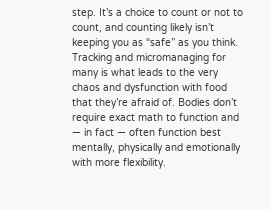step. It’s a choice to count or not to count, and counting likely isn’t keeping you as “safe” as you think. Tracking and micromanaging for many is what leads to the very chaos and dysfunction with food that they’re afraid of. Bodies don’t require exact math to function and — in fact — often function best mentally, physically and emotionally with more flexibility.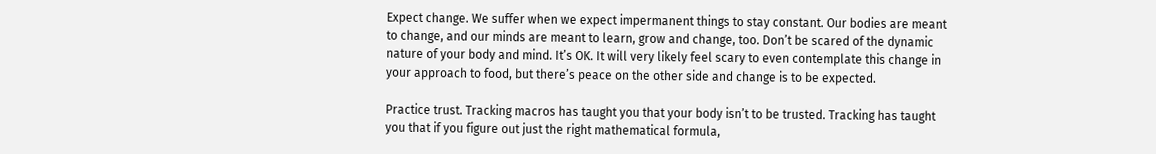Expect change. We suffer when we expect impermanent things to stay constant. Our bodies are meant to change, and our minds are meant to learn, grow and change, too. Don’t be scared of the dynamic nature of your body and mind. It’s OK. It will very likely feel scary to even contemplate this change in your approach to food, but there’s peace on the other side and change is to be expected.

Practice trust. Tracking macros has taught you that your body isn’t to be trusted. Tracking has taught you that if you figure out just the right mathematical formula,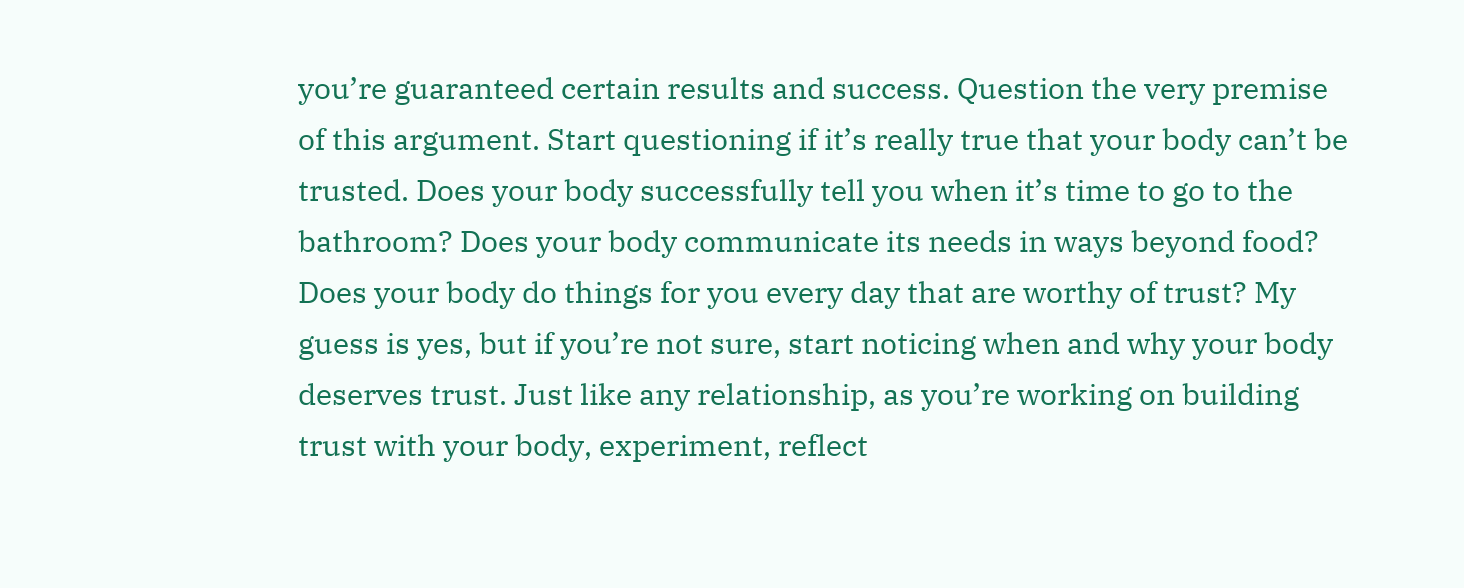you’re guaranteed certain results and success. Question the very premise of this argument. Start questioning if it’s really true that your body can’t be trusted. Does your body successfully tell you when it’s time to go to the bathroom? Does your body communicate its needs in ways beyond food? Does your body do things for you every day that are worthy of trust? My guess is yes, but if you’re not sure, start noticing when and why your body deserves trust. Just like any relationship, as you’re working on building trust with your body, experiment, reflect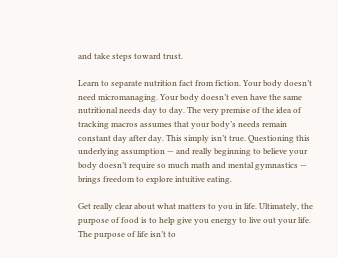and take steps toward trust.

Learn to separate nutrition fact from fiction. Your body doesn’t need micromanaging. Your body doesn’t even have the same nutritional needs day to day. The very premise of the idea of tracking macros assumes that your body’s needs remain constant day after day. This simply isn’t true. Questioning this underlying assumption — and really beginning to believe your body doesn’t require so much math and mental gymnastics — brings freedom to explore intuitive eating.

Get really clear about what matters to you in life. Ultimately, the purpose of food is to help give you energy to live out your life. The purpose of life isn’t to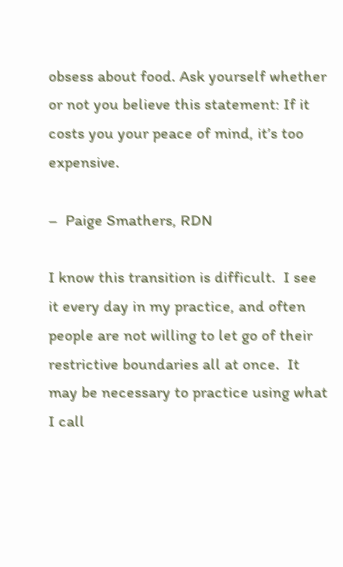obsess about food. Ask yourself whether or not you believe this statement: If it costs you your peace of mind, it’s too expensive.

–  Paige Smathers, RDN

I know this transition is difficult.  I see it every day in my practice, and often people are not willing to let go of their restrictive boundaries all at once.  It may be necessary to practice using what I call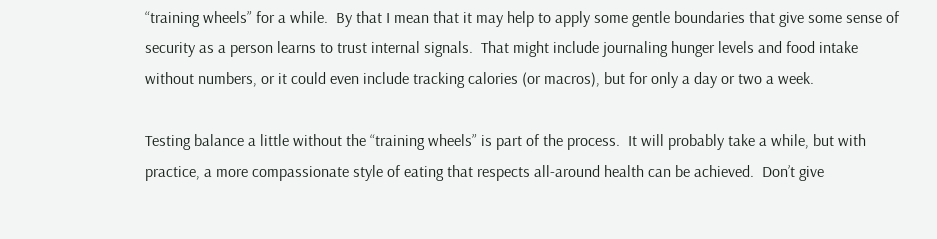“training wheels” for a while.  By that I mean that it may help to apply some gentle boundaries that give some sense of security as a person learns to trust internal signals.  That might include journaling hunger levels and food intake without numbers, or it could even include tracking calories (or macros), but for only a day or two a week.

Testing balance a little without the “training wheels” is part of the process.  It will probably take a while, but with practice, a more compassionate style of eating that respects all-around health can be achieved.  Don’t give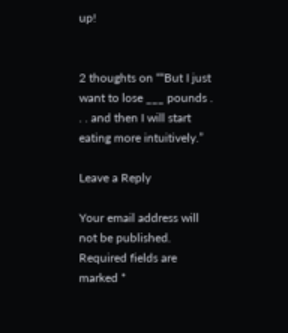up!


2 thoughts on ““But I just want to lose ___ pounds . . . and then I will start eating more intuitively.”

Leave a Reply

Your email address will not be published. Required fields are marked *